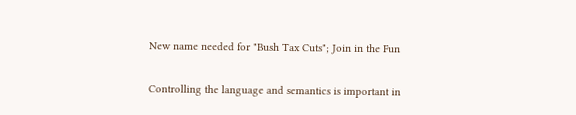New name needed for "Bush Tax Cuts"; Join in the Fun

Controlling the language and semantics is important in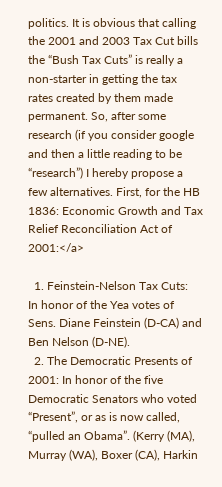politics. It is obvious that calling the 2001 and 2003 Tax Cut bills the “Bush Tax Cuts” is really a non-starter in getting the tax rates created by them made permanent. So, after some research (if you consider google and then a little reading to be “research”) I hereby propose a few alternatives. First, for the HB 1836: Economic Growth and Tax Relief Reconciliation Act of 2001:</a>

  1. Feinstein-Nelson Tax Cuts:  In honor of the Yea votes of Sens. Diane Feinstein (D-CA) and Ben Nelson (D-NE).
  2. The Democratic Presents of 2001: In honor of the five Democratic Senators who voted “Present”, or as is now called, “pulled an Obama”. (Kerry (MA), Murray (WA), Boxer (CA), Harkin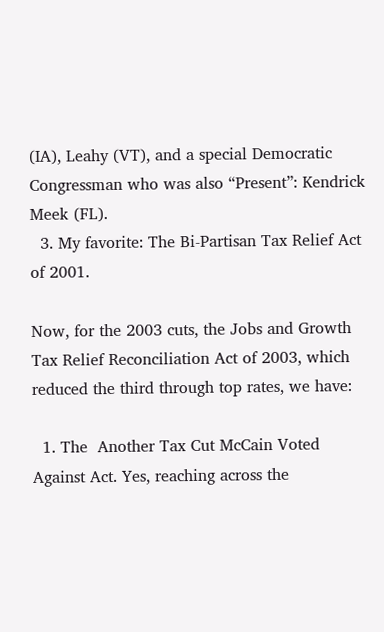(IA), Leahy (VT), and a special Democratic Congressman who was also “Present”: Kendrick Meek (FL).
  3. My favorite: The Bi-Partisan Tax Relief Act of 2001.

Now, for the 2003 cuts, the Jobs and Growth Tax Relief Reconciliation Act of 2003, which reduced the third through top rates, we have:

  1. The  Another Tax Cut McCain Voted Against Act. Yes, reaching across the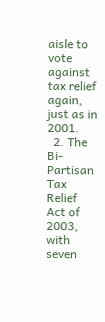aisle to vote against tax relief again, just as in 2001.
  2. The Bi-Partisan Tax Relief Act of 2003, with seven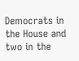Democrats in the House and two in the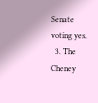Senate voting yes.
  3. The Cheney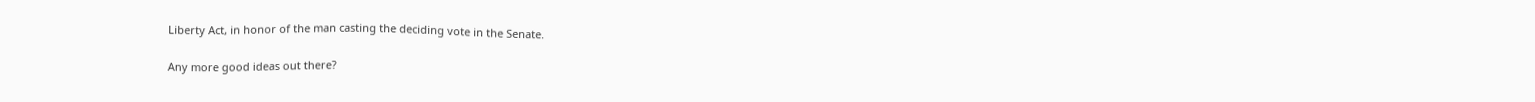Liberty Act, in honor of the man casting the deciding vote in the Senate.

Any more good ideas out there?